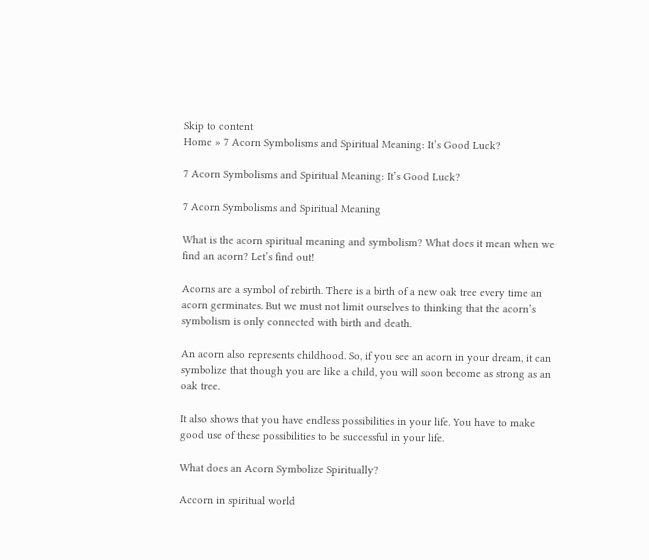Skip to content
Home » 7 Acorn Symbolisms and Spiritual Meaning: It’s Good Luck?

7 Acorn Symbolisms and Spiritual Meaning: It’s Good Luck?

7 Acorn Symbolisms and Spiritual Meaning

What is the acorn spiritual meaning and symbolism? What does it mean when we find an acorn? Let’s find out!

Acorns are a symbol of rebirth. There is a birth of a new oak tree every time an acorn germinates. But we must not limit ourselves to thinking that the acorn’s symbolism is only connected with birth and death.

An acorn also represents childhood. So, if you see an acorn in your dream, it can symbolize that though you are like a child, you will soon become as strong as an oak tree.

It also shows that you have endless possibilities in your life. You have to make good use of these possibilities to be successful in your life.

What does an Acorn Symbolize Spiritually?

Accorn in spiritual world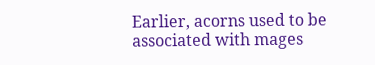Earlier, acorns used to be associated with mages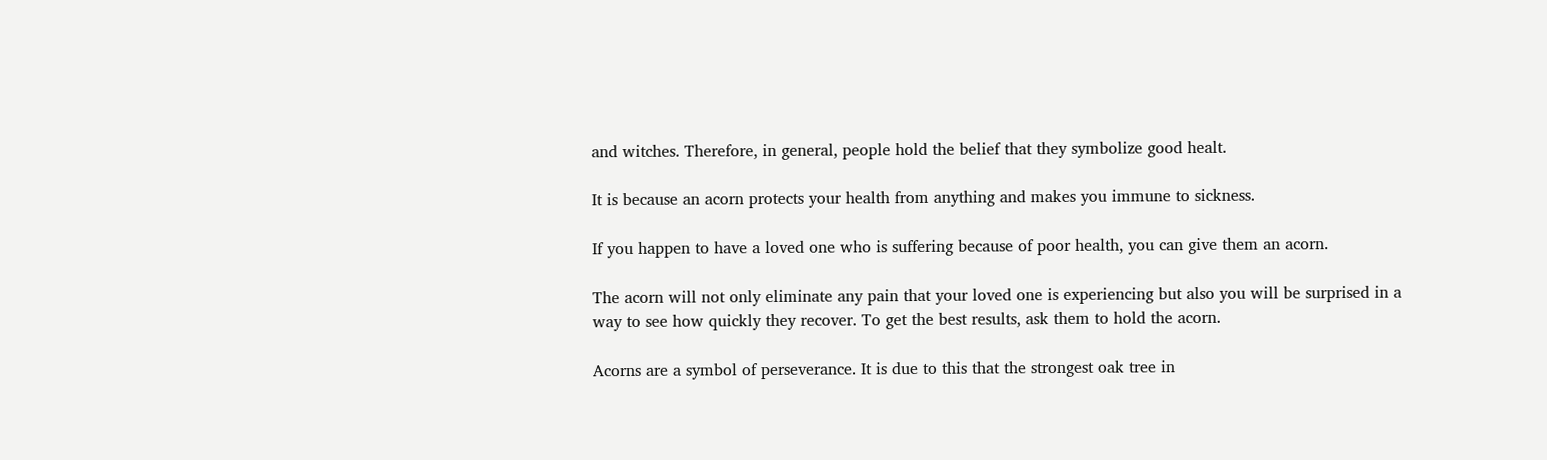and witches. Therefore, in general, people hold the belief that they symbolize good healt.

It is because an acorn protects your health from anything and makes you immune to sickness.

If you happen to have a loved one who is suffering because of poor health, you can give them an acorn.

The acorn will not only eliminate any pain that your loved one is experiencing but also you will be surprised in a way to see how quickly they recover. To get the best results, ask them to hold the acorn.

Acorns are a symbol of perseverance. It is due to this that the strongest oak tree in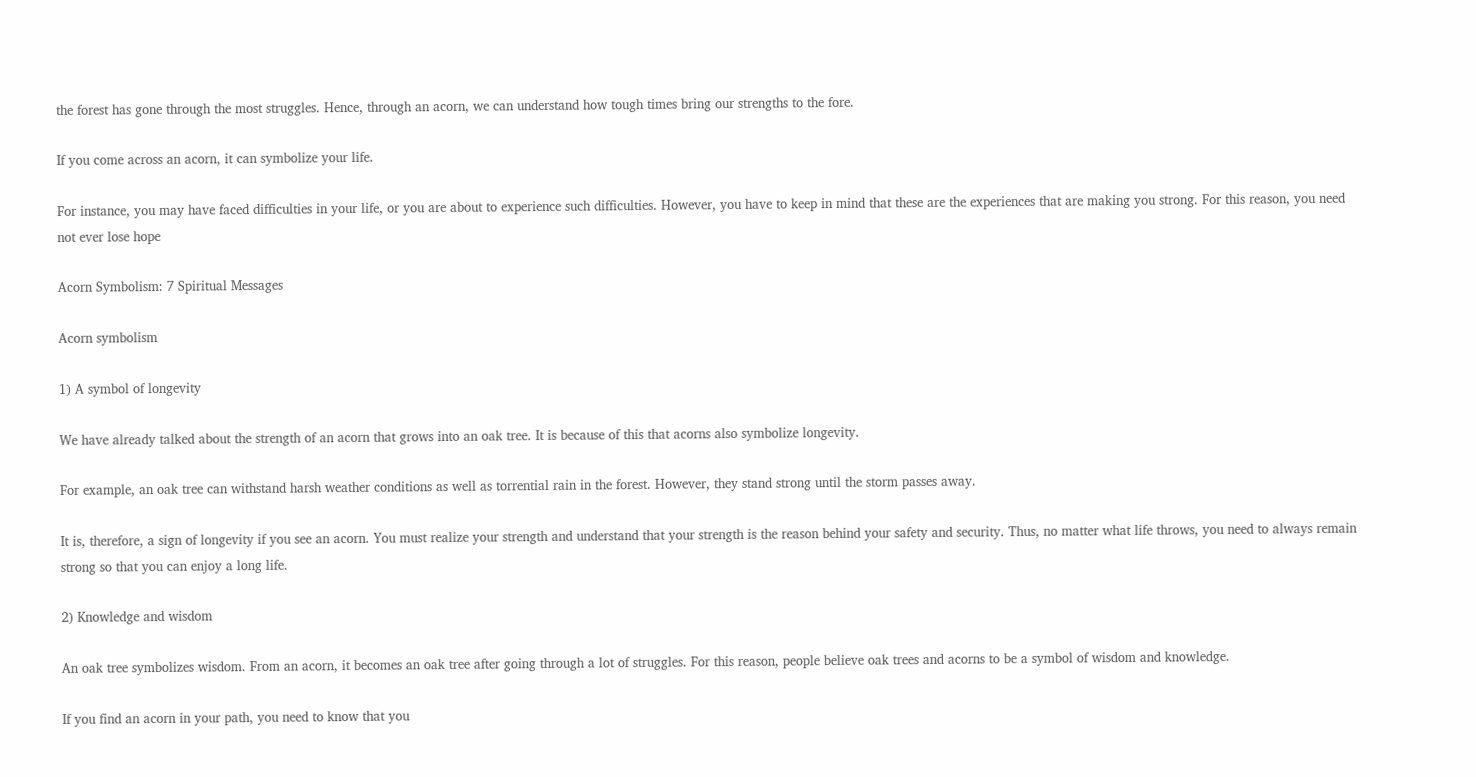the forest has gone through the most struggles. Hence, through an acorn, we can understand how tough times bring our strengths to the fore.

If you come across an acorn, it can symbolize your life.

For instance, you may have faced difficulties in your life, or you are about to experience such difficulties. However, you have to keep in mind that these are the experiences that are making you strong. For this reason, you need not ever lose hope

Acorn Symbolism: 7 Spiritual Messages

Acorn symbolism

1) A symbol of longevity

We have already talked about the strength of an acorn that grows into an oak tree. It is because of this that acorns also symbolize longevity.

For example, an oak tree can withstand harsh weather conditions as well as torrential rain in the forest. However, they stand strong until the storm passes away.

It is, therefore, a sign of longevity if you see an acorn. You must realize your strength and understand that your strength is the reason behind your safety and security. Thus, no matter what life throws, you need to always remain strong so that you can enjoy a long life.

2) Knowledge and wisdom

An oak tree symbolizes wisdom. From an acorn, it becomes an oak tree after going through a lot of struggles. For this reason, people believe oak trees and acorns to be a symbol of wisdom and knowledge.

If you find an acorn in your path, you need to know that you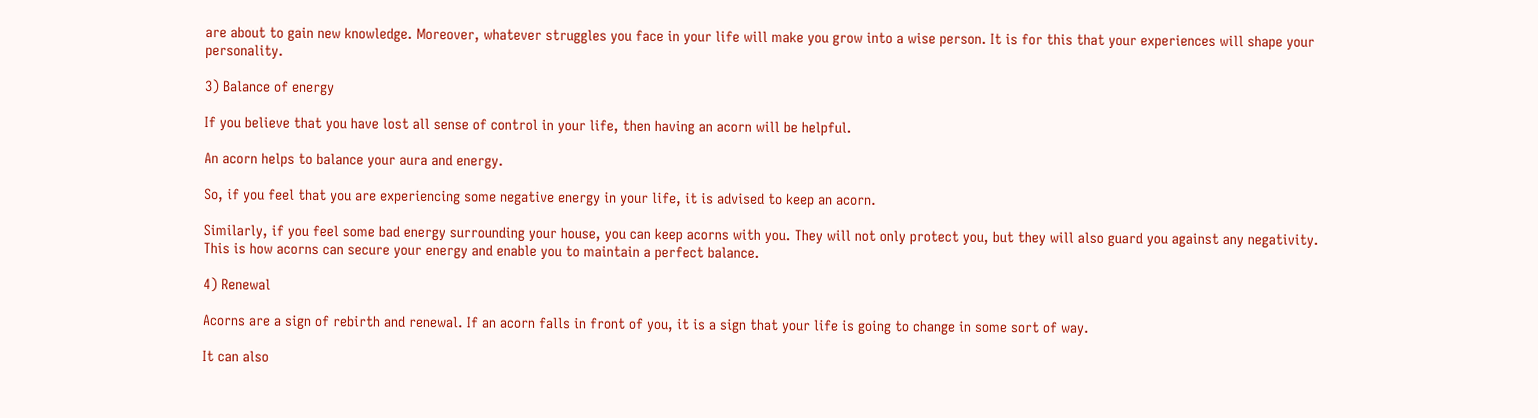are about to gain new knowledge. Moreover, whatever struggles you face in your life will make you grow into a wise person. It is for this that your experiences will shape your personality.

3) Balance of energy

If you believe that you have lost all sense of control in your life, then having an acorn will be helpful.

An acorn helps to balance your aura and energy.

So, if you feel that you are experiencing some negative energy in your life, it is advised to keep an acorn.

Similarly, if you feel some bad energy surrounding your house, you can keep acorns with you. They will not only protect you, but they will also guard you against any negativity. This is how acorns can secure your energy and enable you to maintain a perfect balance.

4) Renewal

Acorns are a sign of rebirth and renewal. If an acorn falls in front of you, it is a sign that your life is going to change in some sort of way.

It can also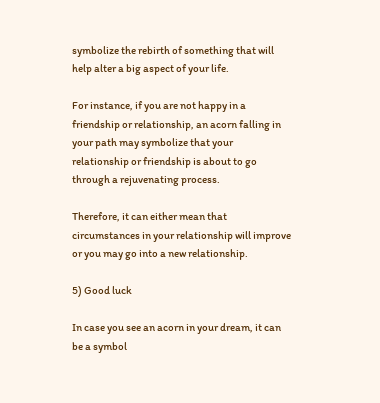symbolize the rebirth of something that will help alter a big aspect of your life.

For instance, if you are not happy in a friendship or relationship, an acorn falling in your path may symbolize that your relationship or friendship is about to go through a rejuvenating process.

Therefore, it can either mean that circumstances in your relationship will improve or you may go into a new relationship.

5) Good luck

In case you see an acorn in your dream, it can be a symbol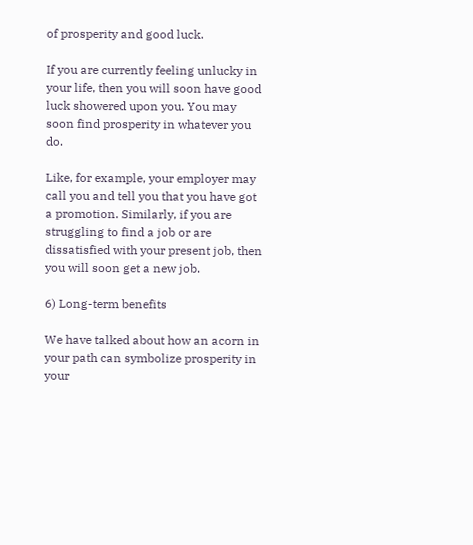of prosperity and good luck.

If you are currently feeling unlucky in your life, then you will soon have good luck showered upon you. You may soon find prosperity in whatever you do.

Like, for example, your employer may call you and tell you that you have got a promotion. Similarly, if you are struggling to find a job or are dissatisfied with your present job, then you will soon get a new job.

6) Long-term benefits

We have talked about how an acorn in your path can symbolize prosperity in your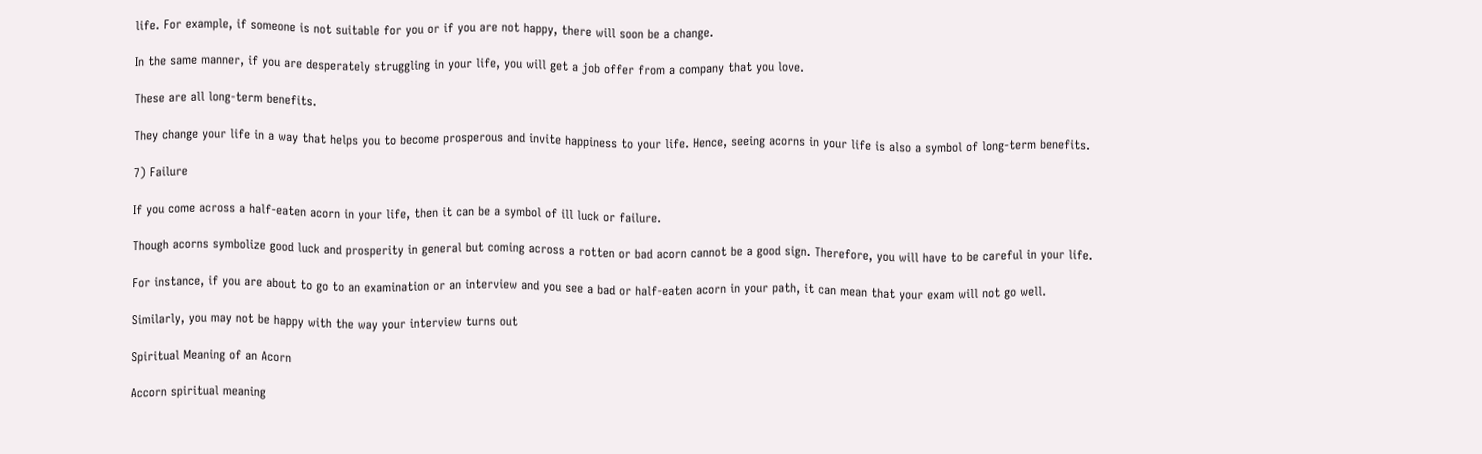life. For example, if someone is not suitable for you or if you are not happy, there will soon be a change.

In the same manner, if you are desperately struggling in your life, you will get a job offer from a company that you love.

These are all long-term benefits.

They change your life in a way that helps you to become prosperous and invite happiness to your life. Hence, seeing acorns in your life is also a symbol of long-term benefits.

7) Failure

If you come across a half-eaten acorn in your life, then it can be a symbol of ill luck or failure.

Though acorns symbolize good luck and prosperity in general but coming across a rotten or bad acorn cannot be a good sign. Therefore, you will have to be careful in your life.

For instance, if you are about to go to an examination or an interview and you see a bad or half-eaten acorn in your path, it can mean that your exam will not go well.

Similarly, you may not be happy with the way your interview turns out

Spiritual Meaning of an Acorn

Accorn spiritual meaning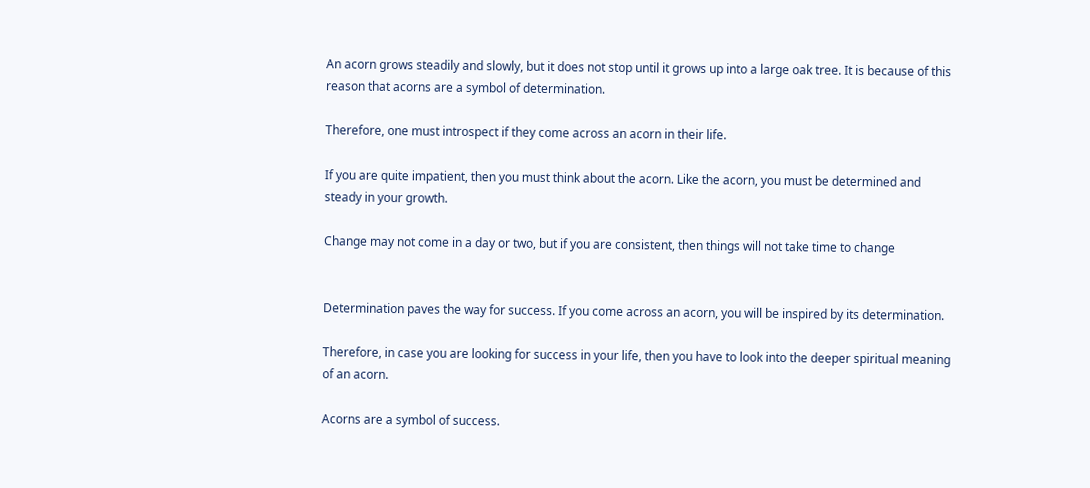An acorn grows steadily and slowly, but it does not stop until it grows up into a large oak tree. It is because of this reason that acorns are a symbol of determination.

Therefore, one must introspect if they come across an acorn in their life.

If you are quite impatient, then you must think about the acorn. Like the acorn, you must be determined and steady in your growth.

Change may not come in a day or two, but if you are consistent, then things will not take time to change


Determination paves the way for success. If you come across an acorn, you will be inspired by its determination.

Therefore, in case you are looking for success in your life, then you have to look into the deeper spiritual meaning of an acorn.

Acorns are a symbol of success.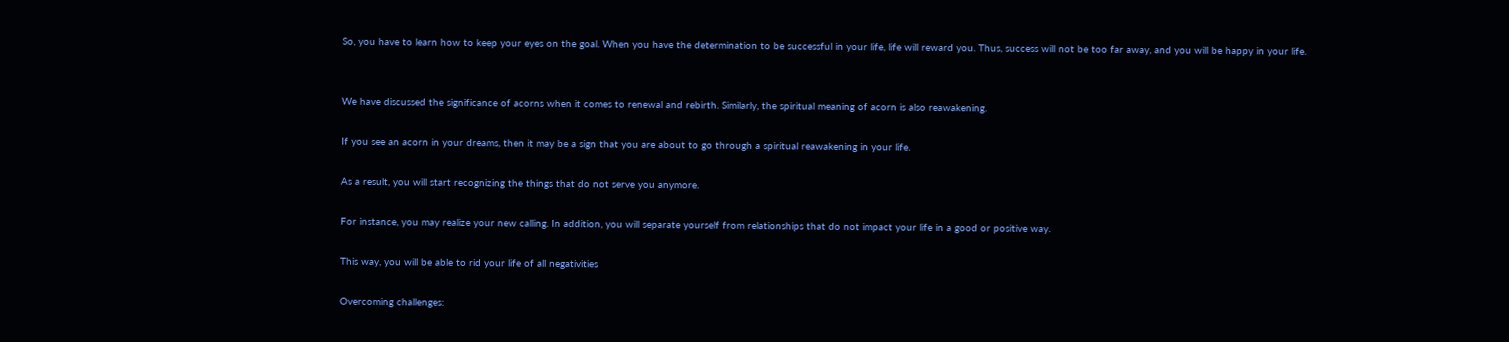So, you have to learn how to keep your eyes on the goal. When you have the determination to be successful in your life, life will reward you. Thus, success will not be too far away, and you will be happy in your life.


We have discussed the significance of acorns when it comes to renewal and rebirth. Similarly, the spiritual meaning of acorn is also reawakening.

If you see an acorn in your dreams, then it may be a sign that you are about to go through a spiritual reawakening in your life.

As a result, you will start recognizing the things that do not serve you anymore.

For instance, you may realize your new calling. In addition, you will separate yourself from relationships that do not impact your life in a good or positive way.

This way, you will be able to rid your life of all negativities

Overcoming challenges: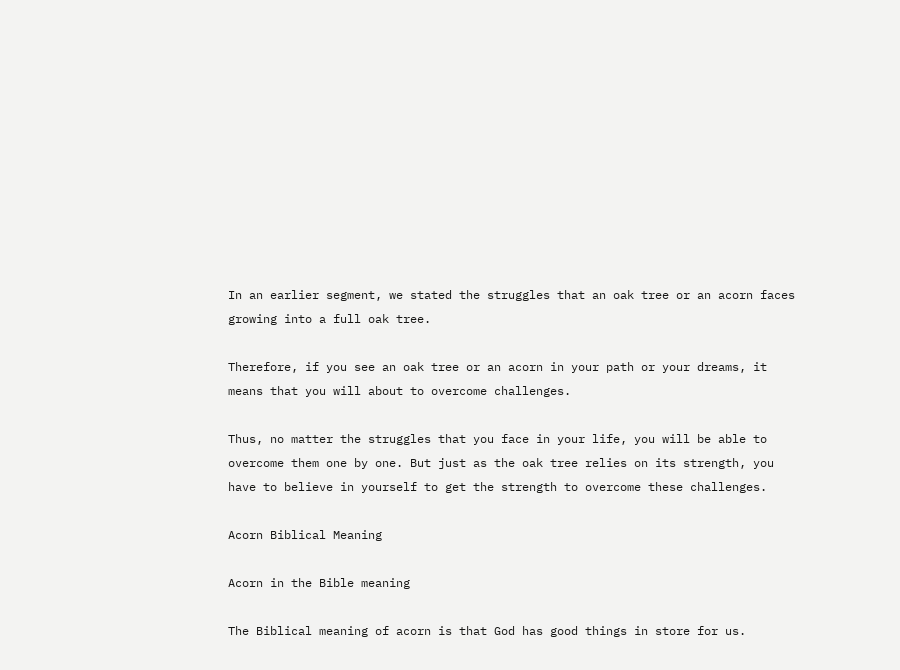In an earlier segment, we stated the struggles that an oak tree or an acorn faces growing into a full oak tree.

Therefore, if you see an oak tree or an acorn in your path or your dreams, it means that you will about to overcome challenges.

Thus, no matter the struggles that you face in your life, you will be able to overcome them one by one. But just as the oak tree relies on its strength, you have to believe in yourself to get the strength to overcome these challenges.

Acorn Biblical Meaning

Acorn in the Bible meaning

The Biblical meaning of acorn is that God has good things in store for us.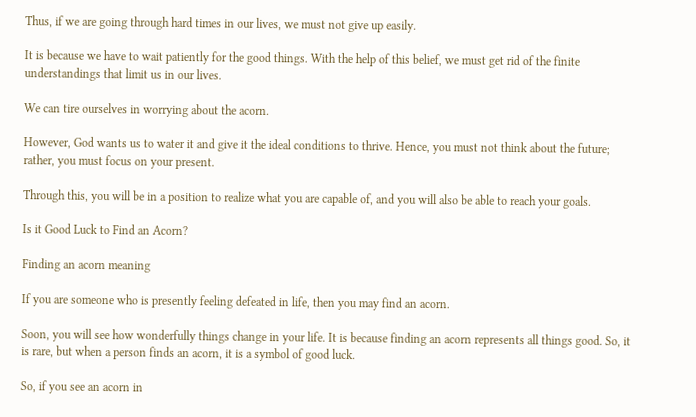Thus, if we are going through hard times in our lives, we must not give up easily.

It is because we have to wait patiently for the good things. With the help of this belief, we must get rid of the finite understandings that limit us in our lives.

We can tire ourselves in worrying about the acorn.

However, God wants us to water it and give it the ideal conditions to thrive. Hence, you must not think about the future; rather, you must focus on your present.

Through this, you will be in a position to realize what you are capable of, and you will also be able to reach your goals.

Is it Good Luck to Find an Acorn?

Finding an acorn meaning

If you are someone who is presently feeling defeated in life, then you may find an acorn.

Soon, you will see how wonderfully things change in your life. It is because finding an acorn represents all things good. So, it is rare, but when a person finds an acorn, it is a symbol of good luck.

So, if you see an acorn in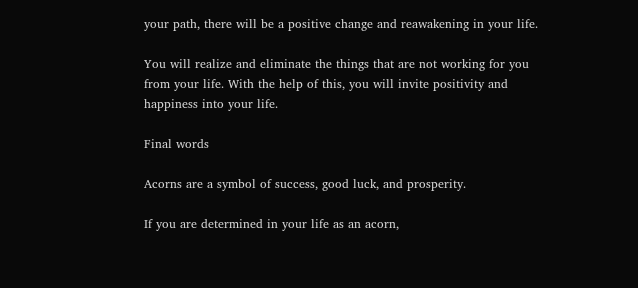your path, there will be a positive change and reawakening in your life.

You will realize and eliminate the things that are not working for you from your life. With the help of this, you will invite positivity and happiness into your life.

Final words

Acorns are a symbol of success, good luck, and prosperity.

If you are determined in your life as an acorn,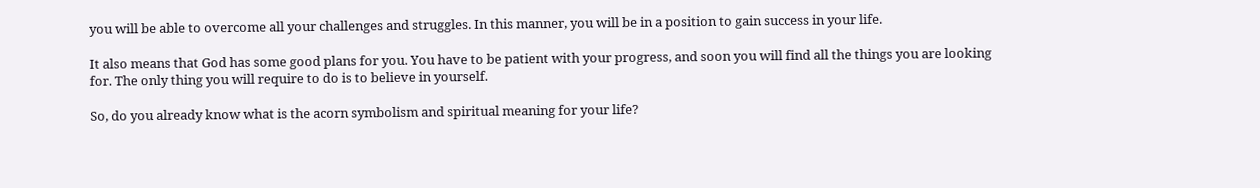you will be able to overcome all your challenges and struggles. In this manner, you will be in a position to gain success in your life.

It also means that God has some good plans for you. You have to be patient with your progress, and soon you will find all the things you are looking for. The only thing you will require to do is to believe in yourself.

So, do you already know what is the acorn symbolism and spiritual meaning for your life?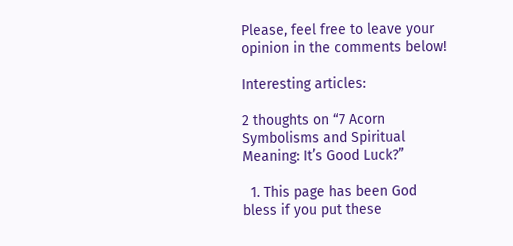Please, feel free to leave your opinion in the comments below!

Interesting articles:

2 thoughts on “7 Acorn Symbolisms and Spiritual Meaning: It’s Good Luck?”

  1. This page has been God bless if you put these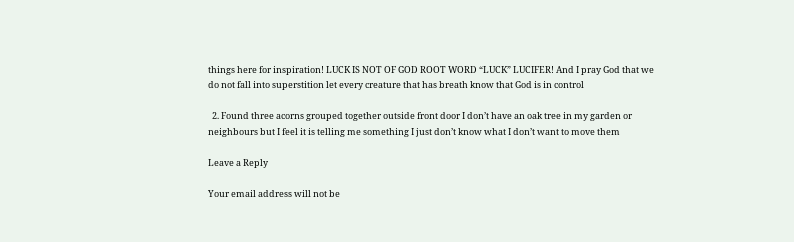things here for inspiration! LUCK IS NOT OF GOD ROOT WORD “LUCK” LUCIFER! And I pray God that we do not fall into superstition let every creature that has breath know that God is in control

  2. Found three acorns grouped together outside front door I don’t have an oak tree in my garden or neighbours but I feel it is telling me something I just don’t know what I don’t want to move them

Leave a Reply

Your email address will not be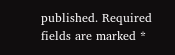published. Required fields are marked *